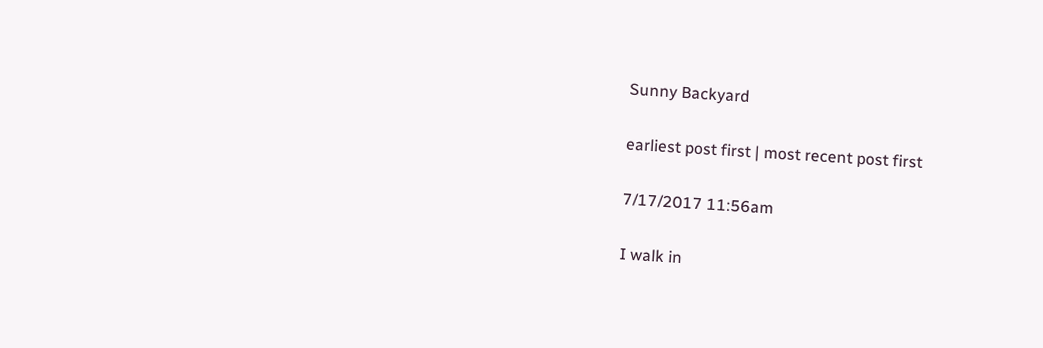Sunny Backyard

earliest post first | most recent post first

7/17/2017 11:56am

I walk in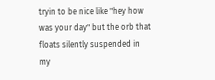tryin to be nice like "hey how was your day" but the orb that floats silently suspended in my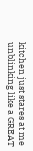kitchen just stares at me unblinking like a GREAT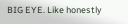BIG EYE. Like honestly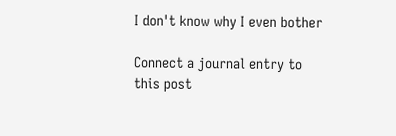I don't know why I even bother

Connect a journal entry to this post